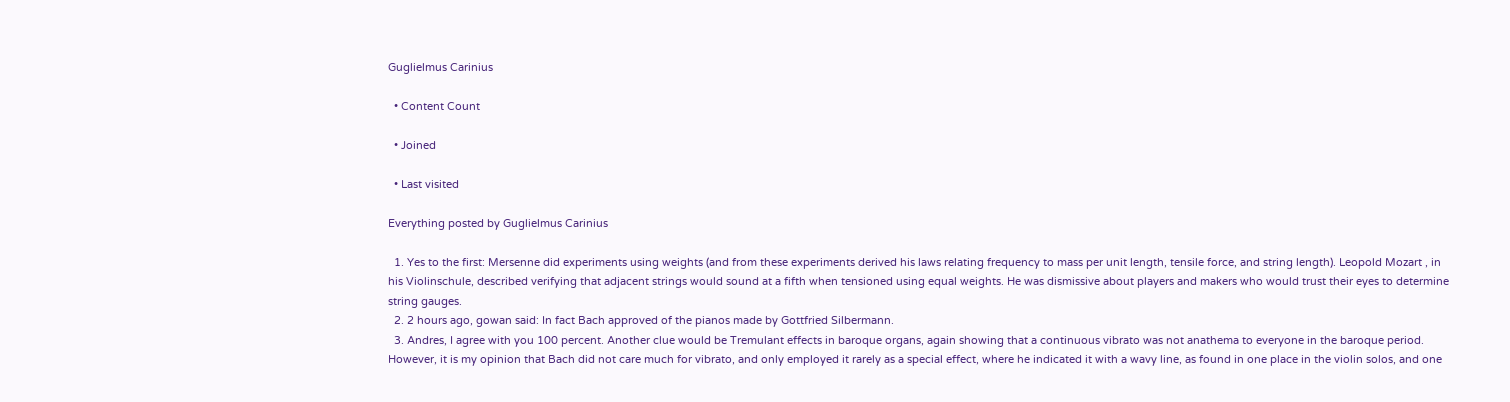Guglielmus Carinius

  • Content Count

  • Joined

  • Last visited

Everything posted by Guglielmus Carinius

  1. Yes to the first: Mersenne did experiments using weights (and from these experiments derived his laws relating frequency to mass per unit length, tensile force, and string length). Leopold Mozart , in his Violinschule, described verifying that adjacent strings would sound at a fifth when tensioned using equal weights. He was dismissive about players and makers who would trust their eyes to determine string gauges.
  2. 2 hours ago, gowan said: In fact Bach approved of the pianos made by Gottfried Silbermann.
  3. Andres, I agree with you 100 percent. Another clue would be Tremulant effects in baroque organs, again showing that a continuous vibrato was not anathema to everyone in the baroque period. However, it is my opinion that Bach did not care much for vibrato, and only employed it rarely as a special effect, where he indicated it with a wavy line, as found in one place in the violin solos, and one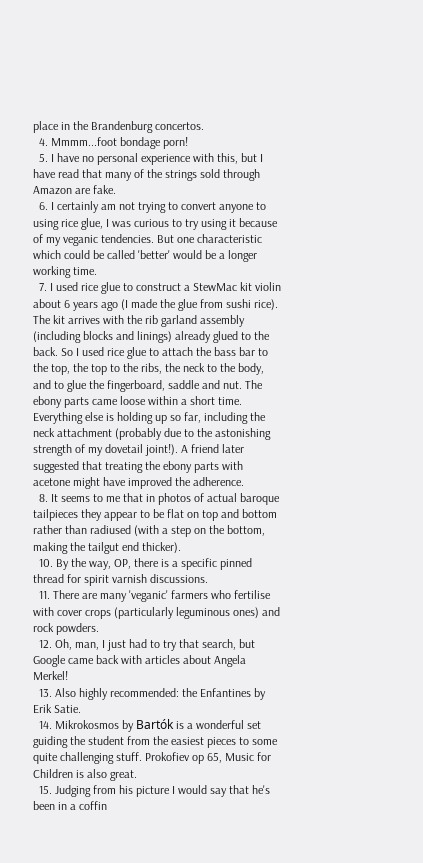place in the Brandenburg concertos.
  4. Mmmm...foot bondage porn!
  5. I have no personal experience with this, but I have read that many of the strings sold through Amazon are fake.
  6. I certainly am not trying to convert anyone to using rice glue, I was curious to try using it because of my veganic tendencies. But one characteristic which could be called 'better' would be a longer working time.
  7. I used rice glue to construct a StewMac kit violin about 6 years ago (I made the glue from sushi rice). The kit arrives with the rib garland assembly (including blocks and linings) already glued to the back. So I used rice glue to attach the bass bar to the top, the top to the ribs, the neck to the body, and to glue the fingerboard, saddle and nut. The ebony parts came loose within a short time. Everything else is holding up so far, including the neck attachment (probably due to the astonishing strength of my dovetail joint!). A friend later suggested that treating the ebony parts with acetone might have improved the adherence.
  8. It seems to me that in photos of actual baroque tailpieces they appear to be flat on top and bottom rather than radiused (with a step on the bottom, making the tailgut end thicker).
  10. By the way, OP, there is a specific pinned thread for spirit varnish discussions.
  11. There are many 'veganic' farmers who fertilise with cover crops (particularly leguminous ones) and rock powders.
  12. Oh, man, I just had to try that search, but Google came back with articles about Angela Merkel!
  13. Also highly recommended: the Enfantines by Erik Satie.
  14. Mikrokosmos by Bartók is a wonderful set guiding the student from the easiest pieces to some quite challenging stuff. Prokofiev op 65, Music for Children is also great.
  15. Judging from his picture I would say that he's been in a coffin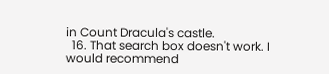in Count Dracula's castle.
  16. That search box doesn't work. I would recommend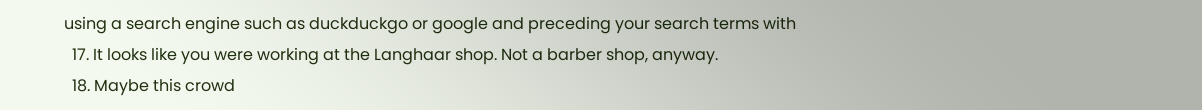using a search engine such as duckduckgo or google and preceding your search terms with
  17. It looks like you were working at the Langhaar shop. Not a barber shop, anyway.
  18. Maybe this crowd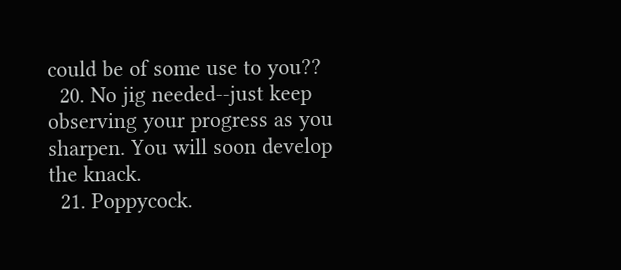could be of some use to you??
  20. No jig needed--just keep observing your progress as you sharpen. You will soon develop the knack.
  21. Poppycock.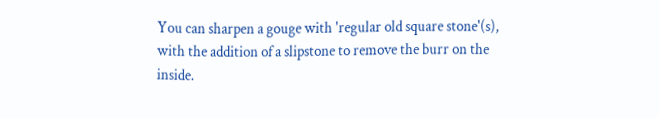You can sharpen a gouge with 'regular old square stone'(s), with the addition of a slipstone to remove the burr on the inside.